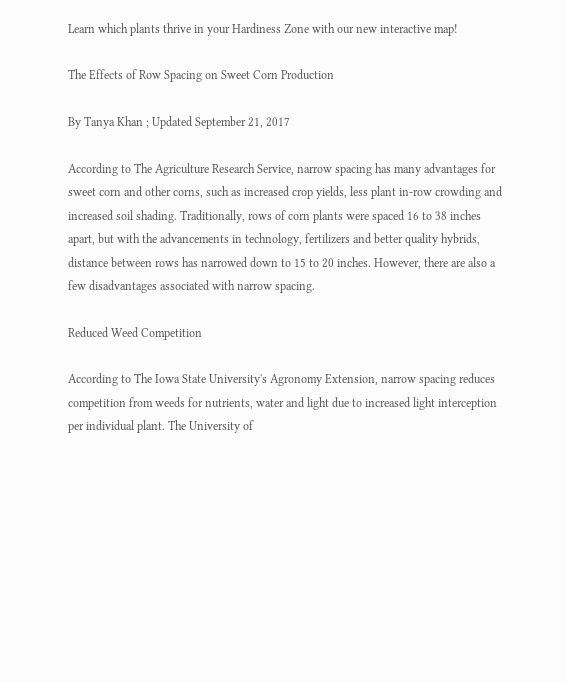Learn which plants thrive in your Hardiness Zone with our new interactive map!

The Effects of Row Spacing on Sweet Corn Production

By Tanya Khan ; Updated September 21, 2017

According to The Agriculture Research Service, narrow spacing has many advantages for sweet corn and other corns, such as increased crop yields, less plant in-row crowding and increased soil shading. Traditionally, rows of corn plants were spaced 16 to 38 inches apart, but with the advancements in technology, fertilizers and better quality hybrids, distance between rows has narrowed down to 15 to 20 inches. However, there are also a few disadvantages associated with narrow spacing.

Reduced Weed Competition

According to The Iowa State University's Agronomy Extension, narrow spacing reduces competition from weeds for nutrients, water and light due to increased light interception per individual plant. The University of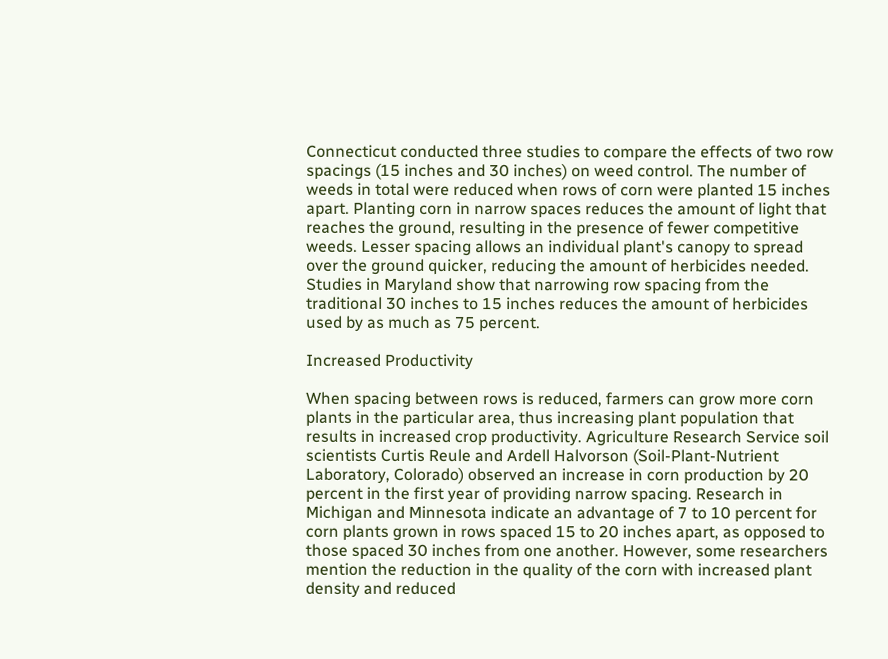Connecticut conducted three studies to compare the effects of two row spacings (15 inches and 30 inches) on weed control. The number of weeds in total were reduced when rows of corn were planted 15 inches apart. Planting corn in narrow spaces reduces the amount of light that reaches the ground, resulting in the presence of fewer competitive weeds. Lesser spacing allows an individual plant's canopy to spread over the ground quicker, reducing the amount of herbicides needed. Studies in Maryland show that narrowing row spacing from the traditional 30 inches to 15 inches reduces the amount of herbicides used by as much as 75 percent.

Increased Productivity

When spacing between rows is reduced, farmers can grow more corn plants in the particular area, thus increasing plant population that results in increased crop productivity. Agriculture Research Service soil scientists Curtis Reule and Ardell Halvorson (Soil-Plant-Nutrient Laboratory, Colorado) observed an increase in corn production by 20 percent in the first year of providing narrow spacing. Research in Michigan and Minnesota indicate an advantage of 7 to 10 percent for corn plants grown in rows spaced 15 to 20 inches apart, as opposed to those spaced 30 inches from one another. However, some researchers mention the reduction in the quality of the corn with increased plant density and reduced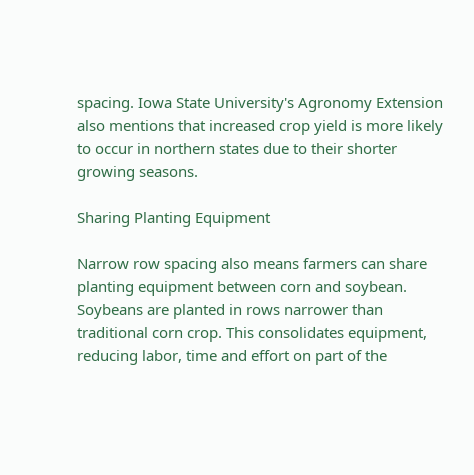spacing. Iowa State University's Agronomy Extension also mentions that increased crop yield is more likely to occur in northern states due to their shorter growing seasons.

Sharing Planting Equipment

Narrow row spacing also means farmers can share planting equipment between corn and soybean. Soybeans are planted in rows narrower than traditional corn crop. This consolidates equipment, reducing labor, time and effort on part of the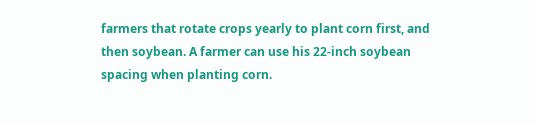farmers that rotate crops yearly to plant corn first, and then soybean. A farmer can use his 22-inch soybean spacing when planting corn.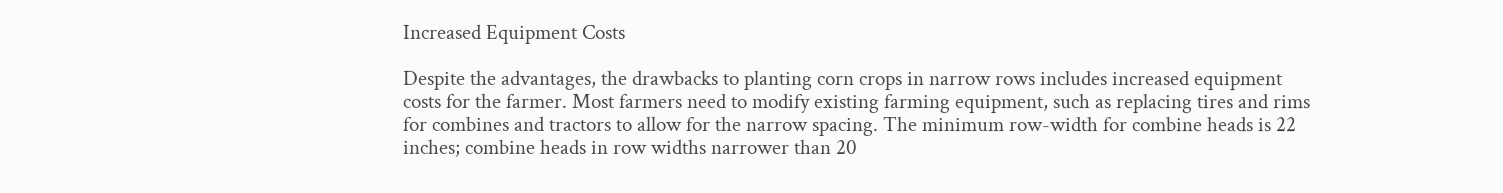Increased Equipment Costs

Despite the advantages, the drawbacks to planting corn crops in narrow rows includes increased equipment costs for the farmer. Most farmers need to modify existing farming equipment, such as replacing tires and rims for combines and tractors to allow for the narrow spacing. The minimum row-width for combine heads is 22 inches; combine heads in row widths narrower than 20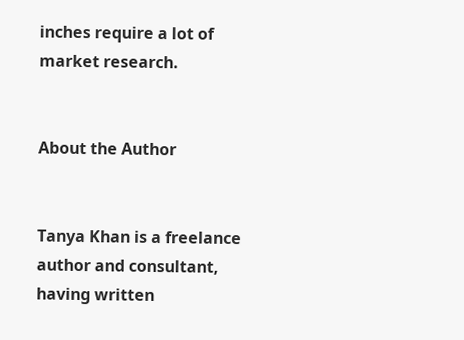inches require a lot of market research.


About the Author


Tanya Khan is a freelance author and consultant, having written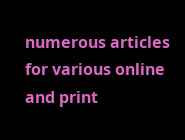numerous articles for various online and print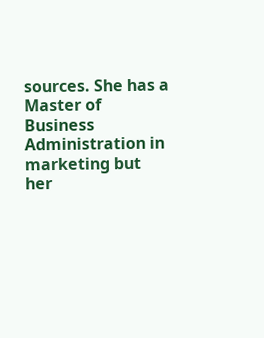sources. She has a Master of Business Administration in marketing but her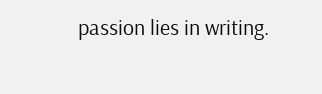passion lies in writing.